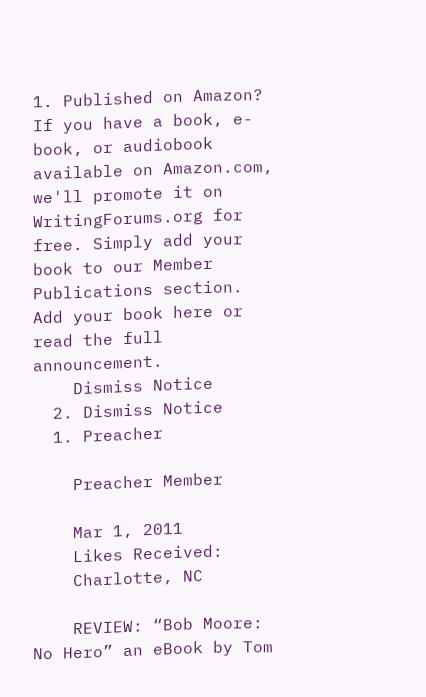1. Published on Amazon? If you have a book, e-book, or audiobook available on Amazon.com, we'll promote it on WritingForums.org for free. Simply add your book to our Member Publications section. Add your book here or read the full announcement.
    Dismiss Notice
  2. Dismiss Notice
  1. Preacher

    Preacher Member

    Mar 1, 2011
    Likes Received:
    Charlotte, NC

    REVIEW: “Bob Moore: No Hero” an eBook by Tom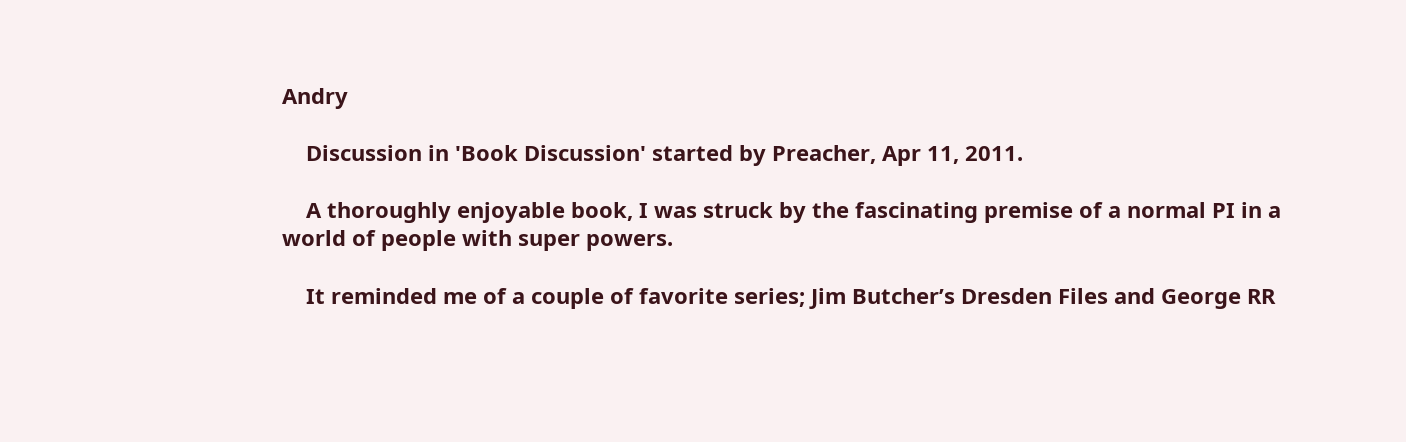Andry

    Discussion in 'Book Discussion' started by Preacher, Apr 11, 2011.

    A thoroughly enjoyable book, I was struck by the fascinating premise of a normal PI in a world of people with super powers.

    It reminded me of a couple of favorite series; Jim Butcher’s Dresden Files and George RR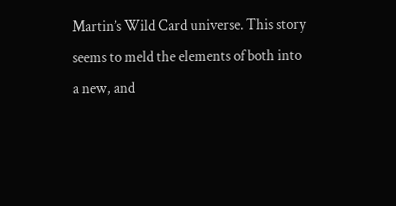Martin’s Wild Card universe. This story seems to meld the elements of both into a new, and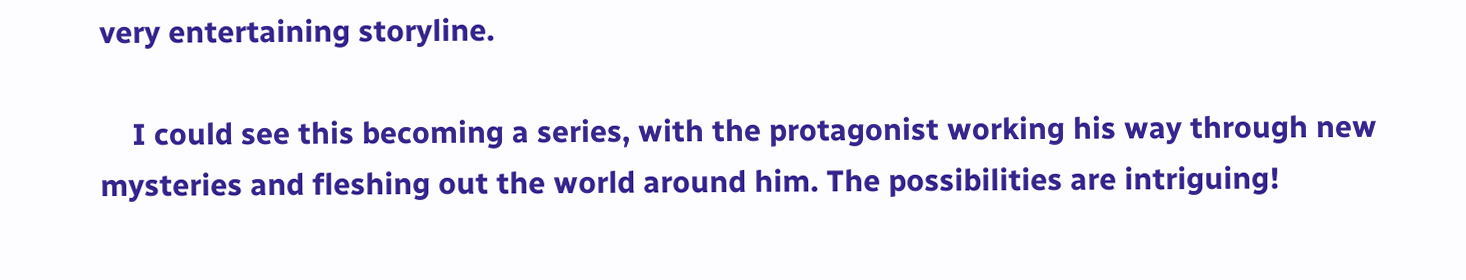very entertaining storyline.

    I could see this becoming a series, with the protagonist working his way through new mysteries and fleshing out the world around him. The possibilities are intriguing!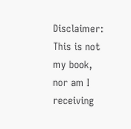Disclaimer: This is not my book, nor am I receiving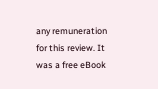any remuneration for this review. It was a free eBook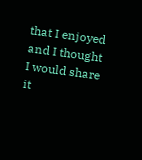that I enjoyed and I thought I would share it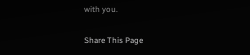with you.

Share This Page